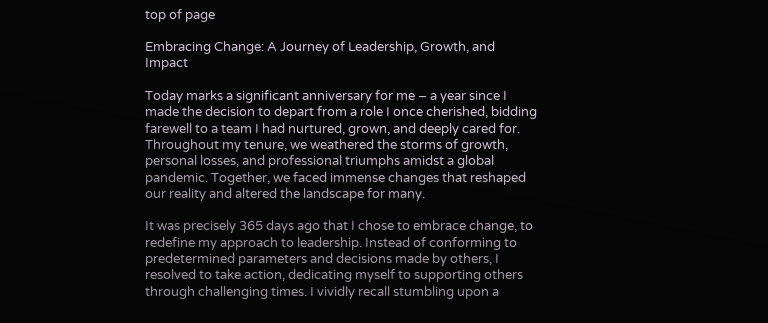top of page

Embracing Change: A Journey of Leadership, Growth, and Impact

Today marks a significant anniversary for me – a year since I made the decision to depart from a role I once cherished, bidding farewell to a team I had nurtured, grown, and deeply cared for. Throughout my tenure, we weathered the storms of growth, personal losses, and professional triumphs amidst a global pandemic. Together, we faced immense changes that reshaped our reality and altered the landscape for many.

It was precisely 365 days ago that I chose to embrace change, to redefine my approach to leadership. Instead of conforming to predetermined parameters and decisions made by others, I resolved to take action, dedicating myself to supporting others through challenging times. I vividly recall stumbling upon a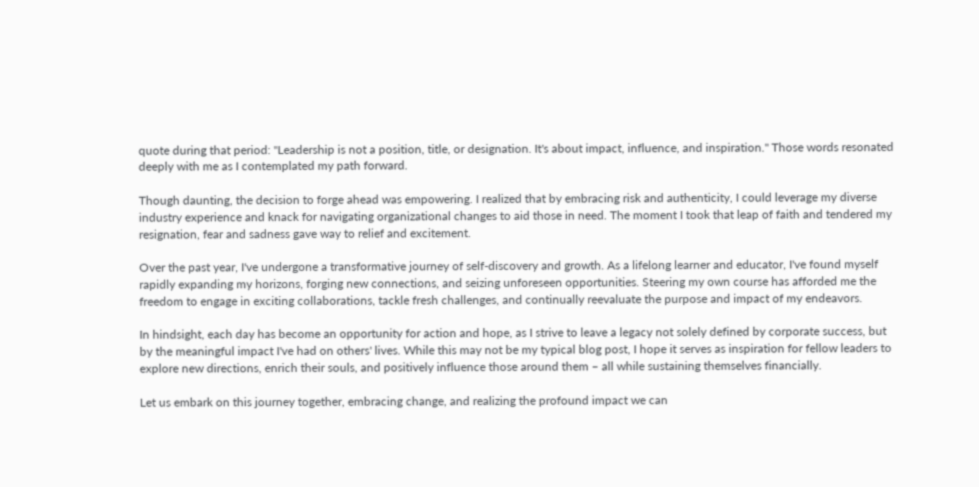quote during that period: "Leadership is not a position, title, or designation. It's about impact, influence, and inspiration." Those words resonated deeply with me as I contemplated my path forward.

Though daunting, the decision to forge ahead was empowering. I realized that by embracing risk and authenticity, I could leverage my diverse industry experience and knack for navigating organizational changes to aid those in need. The moment I took that leap of faith and tendered my resignation, fear and sadness gave way to relief and excitement.

Over the past year, I've undergone a transformative journey of self-discovery and growth. As a lifelong learner and educator, I've found myself rapidly expanding my horizons, forging new connections, and seizing unforeseen opportunities. Steering my own course has afforded me the freedom to engage in exciting collaborations, tackle fresh challenges, and continually reevaluate the purpose and impact of my endeavors.

In hindsight, each day has become an opportunity for action and hope, as I strive to leave a legacy not solely defined by corporate success, but by the meaningful impact I've had on others' lives. While this may not be my typical blog post, I hope it serves as inspiration for fellow leaders to explore new directions, enrich their souls, and positively influence those around them – all while sustaining themselves financially.

Let us embark on this journey together, embracing change, and realizing the profound impact we can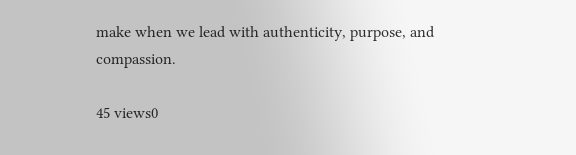make when we lead with authenticity, purpose, and compassion.

45 views0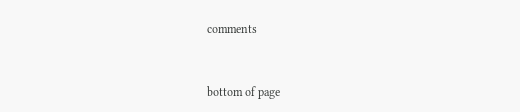comments


bottom of page